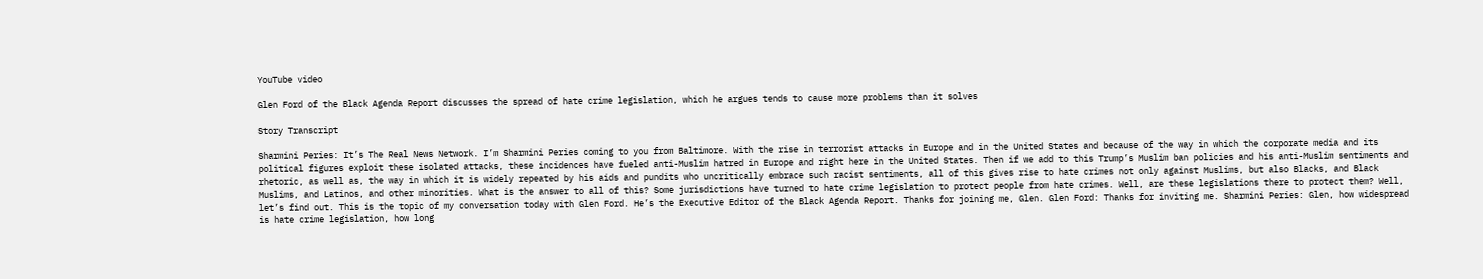YouTube video

Glen Ford of the Black Agenda Report discusses the spread of hate crime legislation, which he argues tends to cause more problems than it solves

Story Transcript

Sharmini Peries: It’s The Real News Network. I’m Sharmini Peries coming to you from Baltimore. With the rise in terrorist attacks in Europe and in the United States and because of the way in which the corporate media and its political figures exploit these isolated attacks, these incidences have fueled anti-Muslim hatred in Europe and right here in the United States. Then if we add to this Trump’s Muslim ban policies and his anti-Muslim sentiments and rhetoric, as well as, the way in which it is widely repeated by his aids and pundits who uncritically embrace such racist sentiments, all of this gives rise to hate crimes not only against Muslims, but also Blacks, and Black Muslims, and Latinos, and other minorities. What is the answer to all of this? Some jurisdictions have turned to hate crime legislation to protect people from hate crimes. Well, are these legislations there to protect them? Well, let’s find out. This is the topic of my conversation today with Glen Ford. He’s the Executive Editor of the Black Agenda Report. Thanks for joining me, Glen. Glen Ford: Thanks for inviting me. Sharmini Peries: Glen, how widespread is hate crime legislation, how long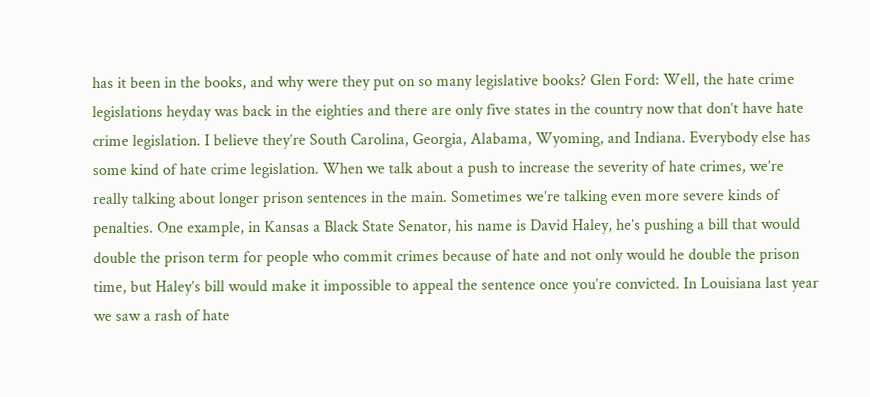has it been in the books, and why were they put on so many legislative books? Glen Ford: Well, the hate crime legislations heyday was back in the eighties and there are only five states in the country now that don’t have hate crime legislation. I believe they’re South Carolina, Georgia, Alabama, Wyoming, and Indiana. Everybody else has some kind of hate crime legislation. When we talk about a push to increase the severity of hate crimes, we’re really talking about longer prison sentences in the main. Sometimes we’re talking even more severe kinds of penalties. One example, in Kansas a Black State Senator, his name is David Haley, he’s pushing a bill that would double the prison term for people who commit crimes because of hate and not only would he double the prison time, but Haley’s bill would make it impossible to appeal the sentence once you’re convicted. In Louisiana last year we saw a rash of hate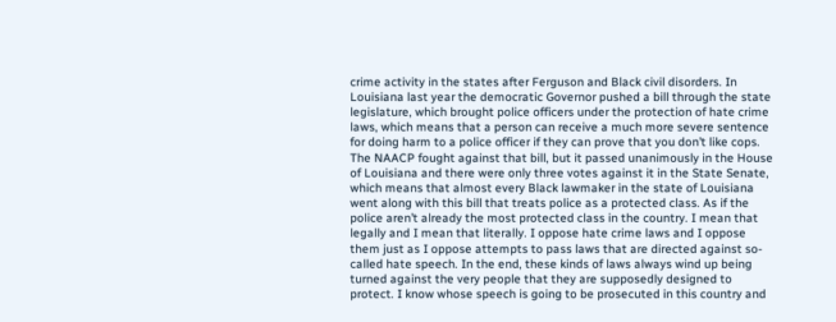crime activity in the states after Ferguson and Black civil disorders. In Louisiana last year the democratic Governor pushed a bill through the state legislature, which brought police officers under the protection of hate crime laws, which means that a person can receive a much more severe sentence for doing harm to a police officer if they can prove that you don’t like cops. The NAACP fought against that bill, but it passed unanimously in the House of Louisiana and there were only three votes against it in the State Senate, which means that almost every Black lawmaker in the state of Louisiana went along with this bill that treats police as a protected class. As if the police aren’t already the most protected class in the country. I mean that legally and I mean that literally. I oppose hate crime laws and I oppose them just as I oppose attempts to pass laws that are directed against so-called hate speech. In the end, these kinds of laws always wind up being turned against the very people that they are supposedly designed to protect. I know whose speech is going to be prosecuted in this country and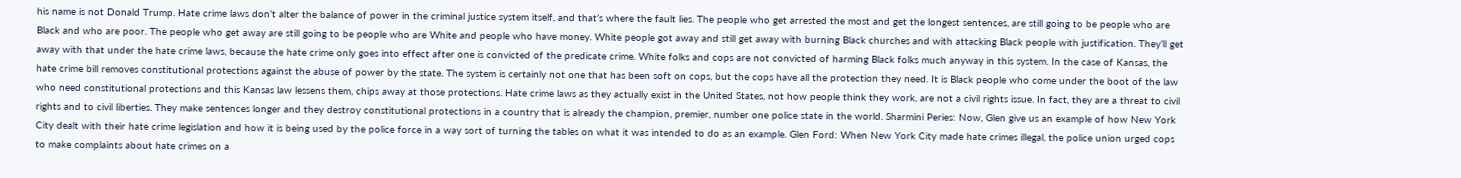his name is not Donald Trump. Hate crime laws don’t alter the balance of power in the criminal justice system itself, and that’s where the fault lies. The people who get arrested the most and get the longest sentences, are still going to be people who are Black and who are poor. The people who get away are still going to be people who are White and people who have money. White people got away and still get away with burning Black churches and with attacking Black people with justification. They’ll get away with that under the hate crime laws, because the hate crime only goes into effect after one is convicted of the predicate crime. White folks and cops are not convicted of harming Black folks much anyway in this system. In the case of Kansas, the hate crime bill removes constitutional protections against the abuse of power by the state. The system is certainly not one that has been soft on cops, but the cops have all the protection they need. It is Black people who come under the boot of the law who need constitutional protections and this Kansas law lessens them, chips away at those protections. Hate crime laws as they actually exist in the United States, not how people think they work, are not a civil rights issue. In fact, they are a threat to civil rights and to civil liberties. They make sentences longer and they destroy constitutional protections in a country that is already the champion, premier, number one police state in the world. Sharmini Peries: Now, Glen give us an example of how New York City dealt with their hate crime legislation and how it is being used by the police force in a way sort of turning the tables on what it was intended to do as an example. Glen Ford: When New York City made hate crimes illegal, the police union urged cops to make complaints about hate crimes on a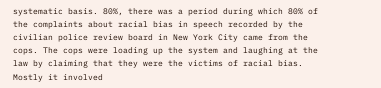systematic basis. 80%, there was a period during which 80% of the complaints about racial bias in speech recorded by the civilian police review board in New York City came from the cops. The cops were loading up the system and laughing at the law by claiming that they were the victims of racial bias. Mostly it involved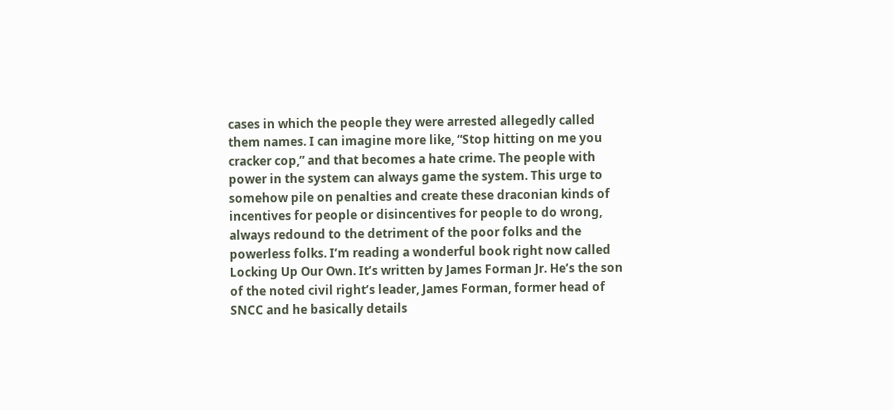cases in which the people they were arrested allegedly called them names. I can imagine more like, “Stop hitting on me you cracker cop,” and that becomes a hate crime. The people with power in the system can always game the system. This urge to somehow pile on penalties and create these draconian kinds of incentives for people or disincentives for people to do wrong, always redound to the detriment of the poor folks and the powerless folks. I’m reading a wonderful book right now called Locking Up Our Own. It’s written by James Forman Jr. He’s the son of the noted civil right’s leader, James Forman, former head of SNCC and he basically details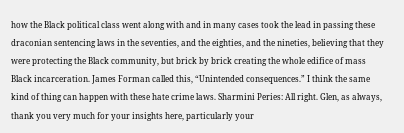how the Black political class went along with and in many cases took the lead in passing these draconian sentencing laws in the seventies, and the eighties, and the nineties, believing that they were protecting the Black community, but brick by brick creating the whole edifice of mass Black incarceration. James Forman called this, “Unintended consequences.” I think the same kind of thing can happen with these hate crime laws. Sharmini Peries: All right. Glen, as always, thank you very much for your insights here, particularly your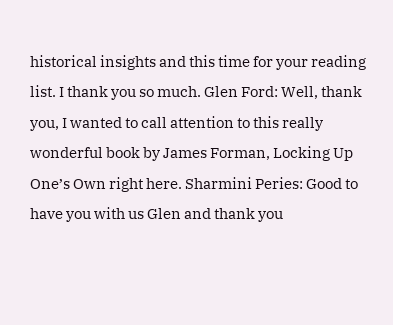historical insights and this time for your reading list. I thank you so much. Glen Ford: Well, thank you, I wanted to call attention to this really wonderful book by James Forman, Locking Up One’s Own right here. Sharmini Peries: Good to have you with us Glen and thank you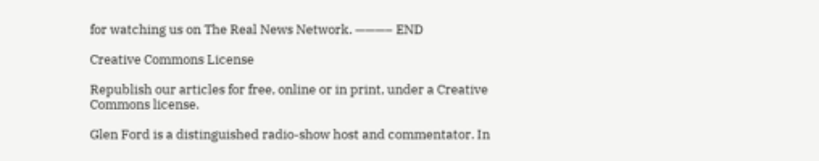for watching us on The Real News Network. ———– END

Creative Commons License

Republish our articles for free, online or in print, under a Creative Commons license.

Glen Ford is a distinguished radio-show host and commentator. In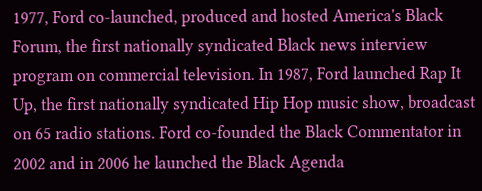1977, Ford co-launched, produced and hosted America's Black Forum, the first nationally syndicated Black news interview program on commercial television. In 1987, Ford launched Rap It Up, the first nationally syndicated Hip Hop music show, broadcast on 65 radio stations. Ford co-founded the Black Commentator in 2002 and in 2006 he launched the Black Agenda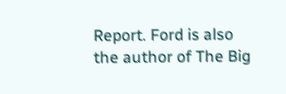Report. Ford is also the author of The Big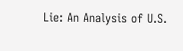Lie: An Analysis of U.S.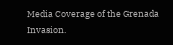Media Coverage of the Grenada Invasion.